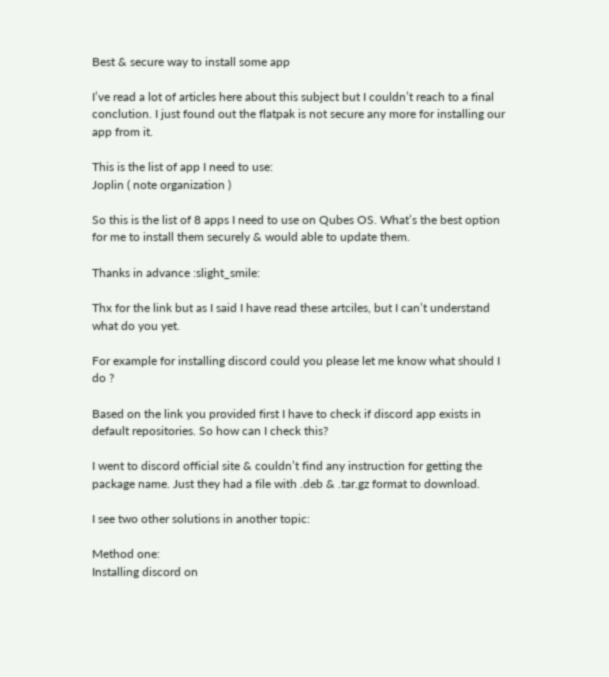Best & secure way to install some app

I’ve read a lot of articles here about this subject but I couldn’t reach to a final conclution. I just found out the flatpak is not secure any more for installing our app from it.

This is the list of app I need to use:
Joplin ( note organization )

So this is the list of 8 apps I need to use on Qubes OS. What’s the best option for me to install them securely & would able to update them.

Thanks in advance :slight_smile:

Thx for the link but as I said I have read these artciles, but I can’t understand what do you yet.

For example for installing discord could you please let me know what should I do ?

Based on the link you provided first I have to check if discord app exists in default repositories. So how can I check this?

I went to discord official site & couldn’t find any instruction for getting the package name. Just they had a file with .deb & .tar.gz format to download.

I see two other solutions in another topic:

Method one:
Installing discord on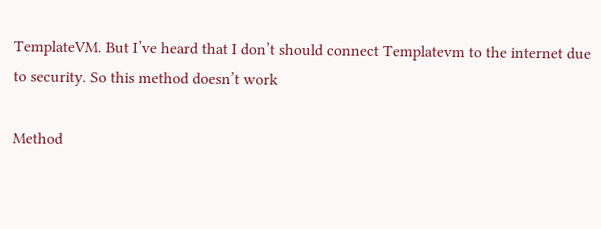TemplateVM. But I’ve heard that I don’t should connect Templatevm to the internet due to security. So this method doesn’t work

Method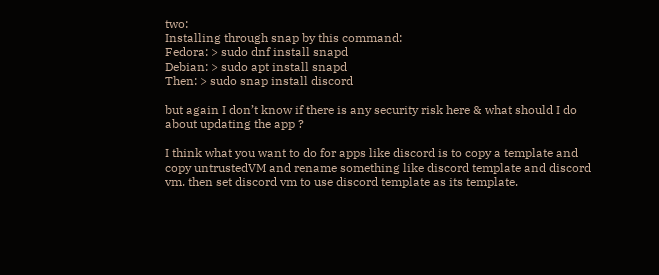two:
Installing through snap by this command:
Fedora: > sudo dnf install snapd
Debian: > sudo apt install snapd
Then: > sudo snap install discord

but again I don’t know if there is any security risk here & what should I do about updating the app ?

I think what you want to do for apps like discord is to copy a template and copy untrustedVM and rename something like discord template and discord vm. then set discord vm to use discord template as its template.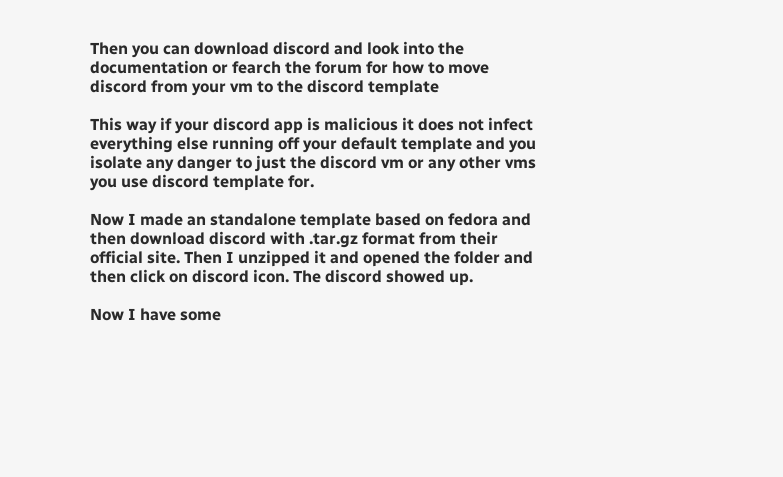Then you can download discord and look into the documentation or fearch the forum for how to move discord from your vm to the discord template

This way if your discord app is malicious it does not infect everything else running off your default template and you isolate any danger to just the discord vm or any other vms you use discord template for.

Now I made an standalone template based on fedora and then download discord with .tar.gz format from their official site. Then I unzipped it and opened the folder and then click on discord icon. The discord showed up.

Now I have some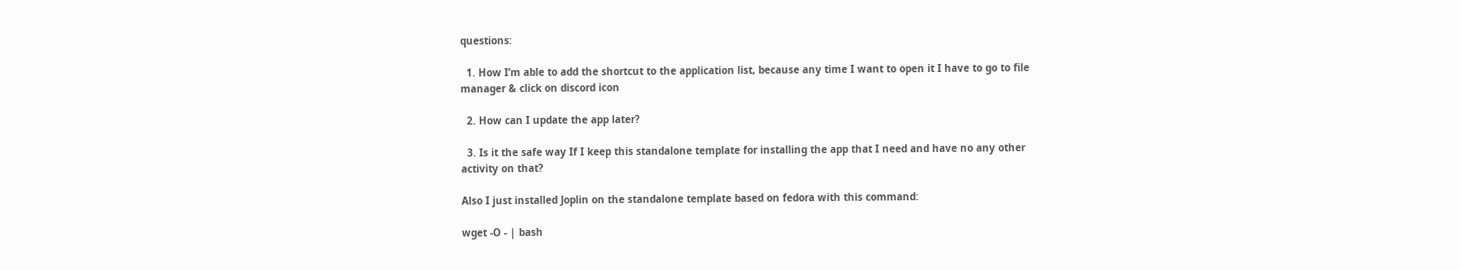questions:

  1. How I’m able to add the shortcut to the application list, because any time I want to open it I have to go to file manager & click on discord icon

  2. How can I update the app later?

  3. Is it the safe way If I keep this standalone template for installing the app that I need and have no any other activity on that?

Also I just installed Joplin on the standalone template based on fedora with this command:

wget -O - | bash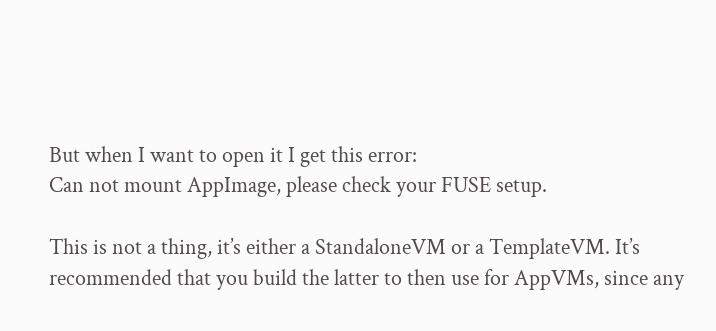But when I want to open it I get this error:
Can not mount AppImage, please check your FUSE setup.

This is not a thing, it’s either a StandaloneVM or a TemplateVM. It’s recommended that you build the latter to then use for AppVMs, since any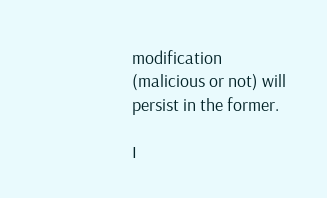modification (malicious or not) will persist in the former.

I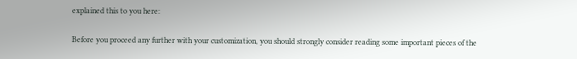explained this to you here:

Before you proceed any further with your customization, you should strongly consider reading some important pieces of the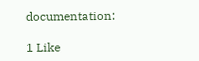documentation:

1 Like